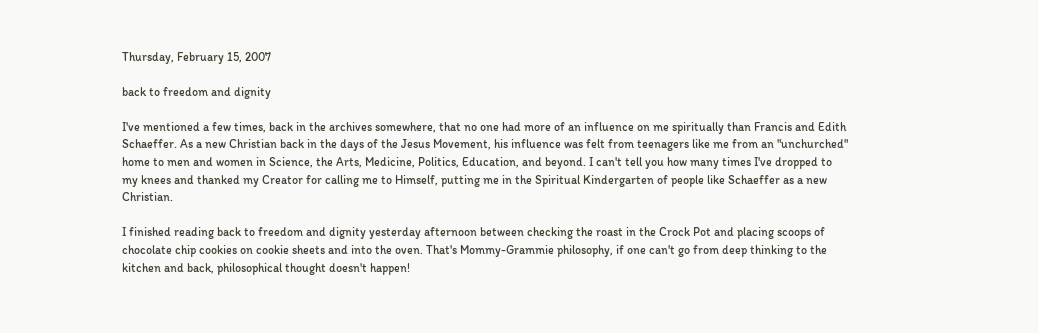Thursday, February 15, 2007

back to freedom and dignity

I've mentioned a few times, back in the archives somewhere, that no one had more of an influence on me spiritually than Francis and Edith Schaeffer. As a new Christian back in the days of the Jesus Movement, his influence was felt from teenagers like me from an "unchurched" home to men and women in Science, the Arts, Medicine, Politics, Education, and beyond. I can't tell you how many times I've dropped to my knees and thanked my Creator for calling me to Himself, putting me in the Spiritual Kindergarten of people like Schaeffer as a new Christian.

I finished reading back to freedom and dignity yesterday afternoon between checking the roast in the Crock Pot and placing scoops of chocolate chip cookies on cookie sheets and into the oven. That's Mommy-Grammie philosophy, if one can't go from deep thinking to the kitchen and back, philosophical thought doesn't happen!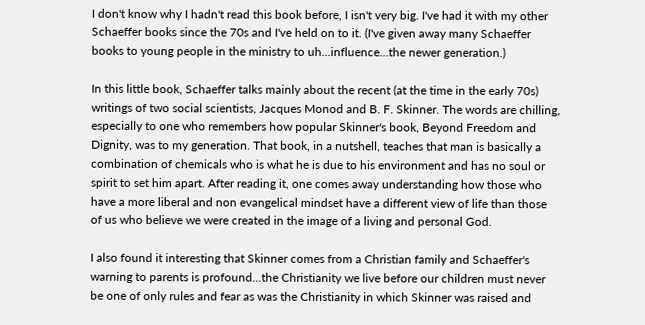I don't know why I hadn't read this book before, I isn't very big. I've had it with my other Schaeffer books since the 70s and I've held on to it. (I've given away many Schaeffer books to young people in the ministry to uh...influence...the newer generation.)

In this little book, Schaeffer talks mainly about the recent (at the time in the early 70s) writings of two social scientists, Jacques Monod and B. F. Skinner. The words are chilling, especially to one who remembers how popular Skinner's book, Beyond Freedom and Dignity, was to my generation. That book, in a nutshell, teaches that man is basically a combination of chemicals who is what he is due to his environment and has no soul or spirit to set him apart. After reading it, one comes away understanding how those who have a more liberal and non evangelical mindset have a different view of life than those of us who believe we were created in the image of a living and personal God.

I also found it interesting that Skinner comes from a Christian family and Schaeffer's warning to parents is profound...the Christianity we live before our children must never be one of only rules and fear as was the Christianity in which Skinner was raised and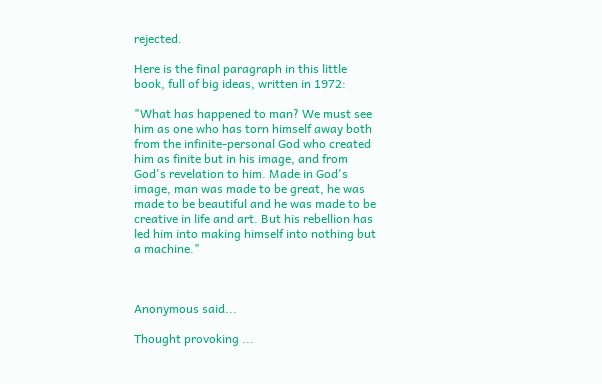rejected.

Here is the final paragraph in this little book, full of big ideas, written in 1972:

"What has happened to man? We must see him as one who has torn himself away both from the infinite-personal God who created him as finite but in his image, and from God's revelation to him. Made in God's image, man was made to be great, he was made to be beautiful and he was made to be creative in life and art. But his rebellion has led him into making himself into nothing but a machine."



Anonymous said...

Thought provoking ...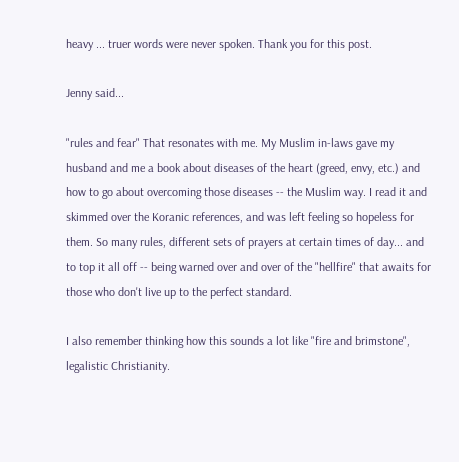heavy ... truer words were never spoken. Thank you for this post.

Jenny said...

"rules and fear" That resonates with me. My Muslim in-laws gave my husband and me a book about diseases of the heart (greed, envy, etc.) and how to go about overcoming those diseases -- the Muslim way. I read it and skimmed over the Koranic references, and was left feeling so hopeless for them. So many rules, different sets of prayers at certain times of day... and to top it all off -- being warned over and over of the "hellfire" that awaits for those who don't live up to the perfect standard.

I also remember thinking how this sounds a lot like "fire and brimstone", legalistic Christianity.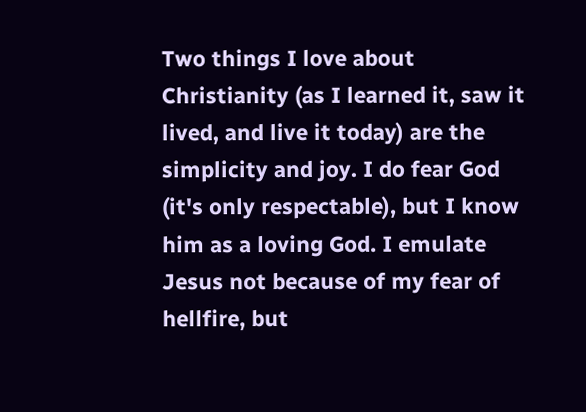Two things I love about Christianity (as I learned it, saw it lived, and live it today) are the simplicity and joy. I do fear God (it's only respectable), but I know him as a loving God. I emulate Jesus not because of my fear of hellfire, but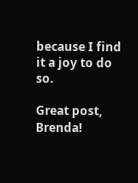because I find it a joy to do so.

Great post, Brenda!